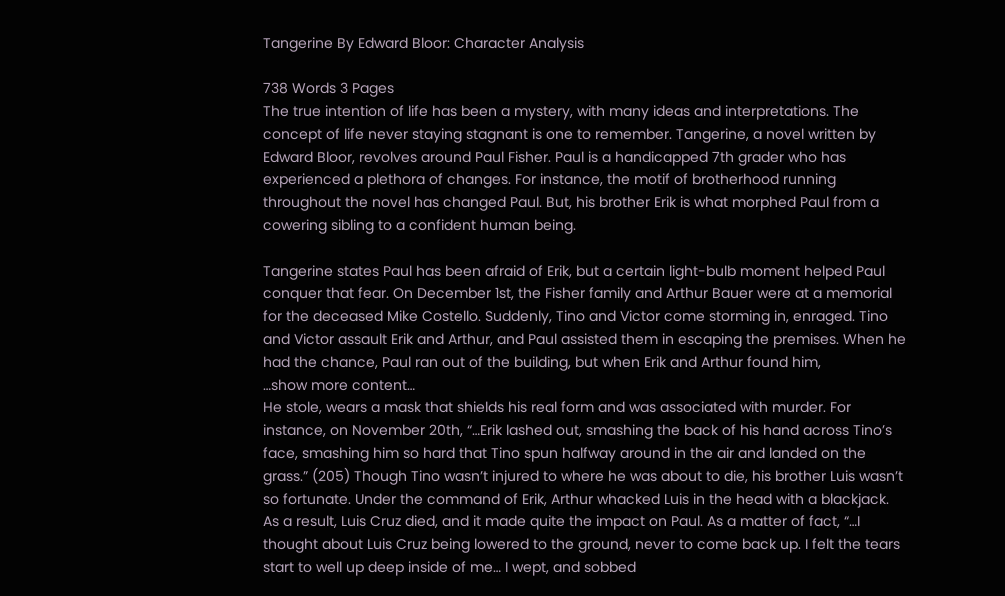Tangerine By Edward Bloor: Character Analysis

738 Words 3 Pages
The true intention of life has been a mystery, with many ideas and interpretations. The concept of life never staying stagnant is one to remember. Tangerine, a novel written by Edward Bloor, revolves around Paul Fisher. Paul is a handicapped 7th grader who has experienced a plethora of changes. For instance, the motif of brotherhood running throughout the novel has changed Paul. But, his brother Erik is what morphed Paul from a cowering sibling to a confident human being.

Tangerine states Paul has been afraid of Erik, but a certain light-bulb moment helped Paul conquer that fear. On December 1st, the Fisher family and Arthur Bauer were at a memorial for the deceased Mike Costello. Suddenly, Tino and Victor come storming in, enraged. Tino and Victor assault Erik and Arthur, and Paul assisted them in escaping the premises. When he had the chance, Paul ran out of the building, but when Erik and Arthur found him,
…show more content…
He stole, wears a mask that shields his real form and was associated with murder. For instance, on November 20th, “…Erik lashed out, smashing the back of his hand across Tino’s face, smashing him so hard that Tino spun halfway around in the air and landed on the grass.” (205) Though Tino wasn’t injured to where he was about to die, his brother Luis wasn’t so fortunate. Under the command of Erik, Arthur whacked Luis in the head with a blackjack. As a result, Luis Cruz died, and it made quite the impact on Paul. As a matter of fact, “…I thought about Luis Cruz being lowered to the ground, never to come back up. I felt the tears start to well up deep inside of me… I wept, and sobbed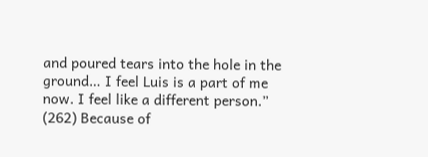and poured tears into the hole in the ground… I feel Luis is a part of me now. I feel like a different person.” (262) Because of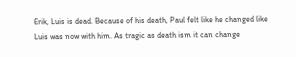Erik, Luis is dead. Because of his death, Paul felt like he changed like Luis was now with him. As tragic as death ism it can change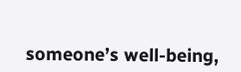someone’s well-being,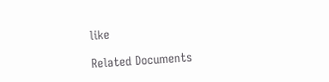like

Related Documents